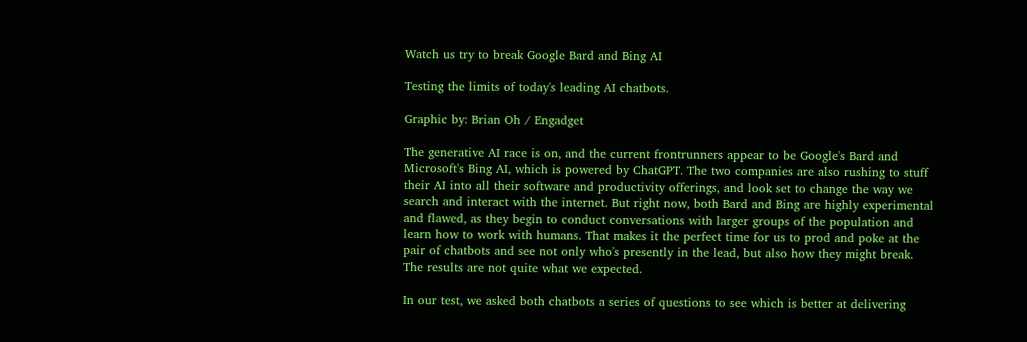Watch us try to break Google Bard and Bing AI

Testing the limits of today's leading AI chatbots.

Graphic by: Brian Oh / Engadget

The generative AI race is on, and the current frontrunners appear to be Google's Bard and Microsoft's Bing AI, which is powered by ChatGPT. The two companies are also rushing to stuff their AI into all their software and productivity offerings, and look set to change the way we search and interact with the internet. But right now, both Bard and Bing are highly experimental and flawed, as they begin to conduct conversations with larger groups of the population and learn how to work with humans. That makes it the perfect time for us to prod and poke at the pair of chatbots and see not only who's presently in the lead, but also how they might break. The results are not quite what we expected.

In our test, we asked both chatbots a series of questions to see which is better at delivering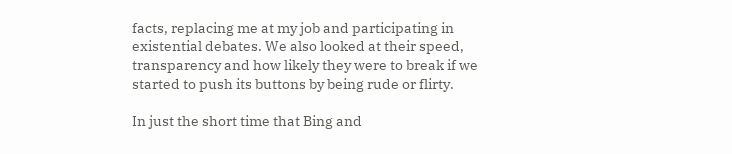facts, replacing me at my job and participating in existential debates. We also looked at their speed, transparency and how likely they were to break if we started to push its buttons by being rude or flirty.

In just the short time that Bing and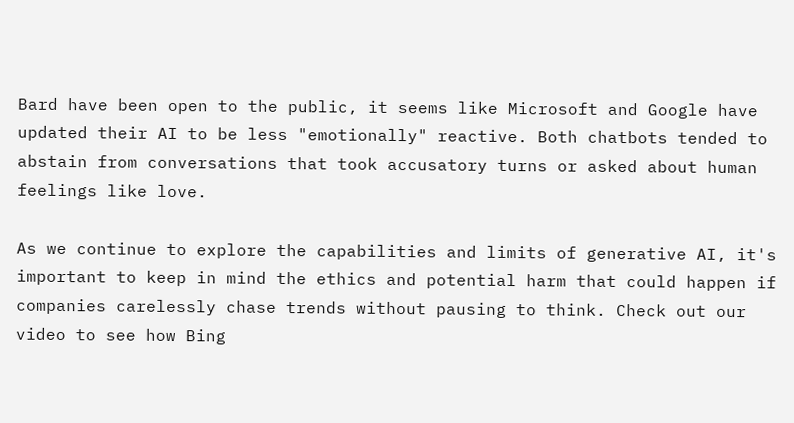Bard have been open to the public, it seems like Microsoft and Google have updated their AI to be less "emotionally" reactive. Both chatbots tended to abstain from conversations that took accusatory turns or asked about human feelings like love.

As we continue to explore the capabilities and limits of generative AI, it's important to keep in mind the ethics and potential harm that could happen if companies carelessly chase trends without pausing to think. Check out our video to see how Bing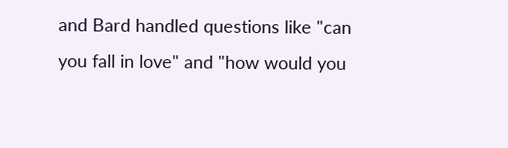and Bard handled questions like "can you fall in love" and "how would you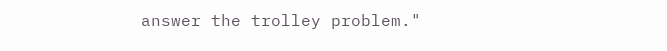answer the trolley problem."